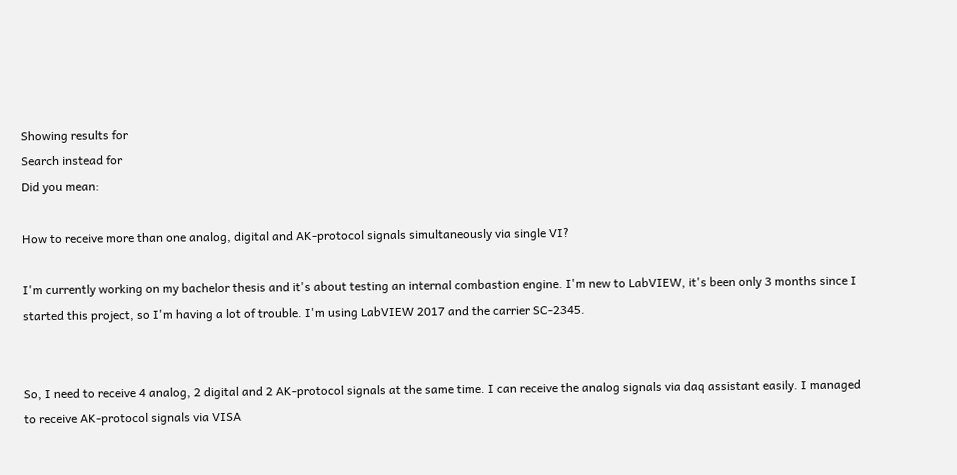Showing results for
Search instead for
Did you mean:

How to receive more than one analog, digital and AK-protocol signals simultaneously via single VI?

I'm currently working on my bachelor thesis and it's about testing an internal combastion engine. I'm new to LabVIEW, it's been only 3 months since I started this project, so I'm having a lot of trouble. I'm using LabVIEW 2017 and the carrier SC-2345.


So, I need to receive 4 analog, 2 digital and 2 AK-protocol signals at the same time. I can receive the analog signals via daq assistant easily. I managed to receive AK-protocol signals via VISA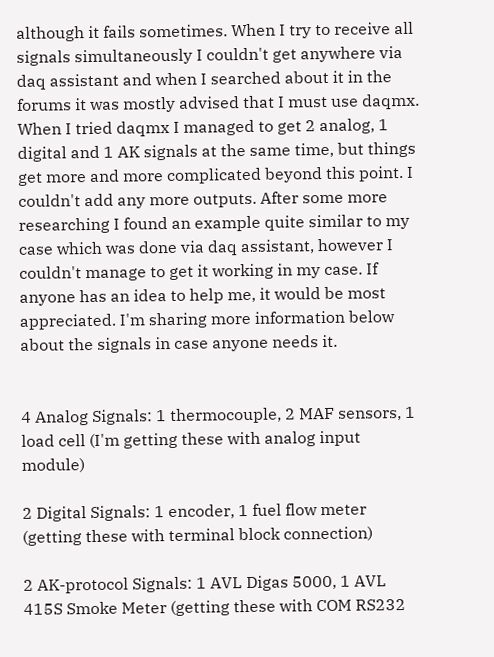although it fails sometimes. When I try to receive all signals simultaneously I couldn't get anywhere via daq assistant and when I searched about it in the forums it was mostly advised that I must use daqmx. When I tried daqmx I managed to get 2 analog, 1 digital and 1 AK signals at the same time, but things get more and more complicated beyond this point. I couldn't add any more outputs. After some more researching I found an example quite similar to my case which was done via daq assistant, however I couldn't manage to get it working in my case. If anyone has an idea to help me, it would be most appreciated. I'm sharing more information below about the signals in case anyone needs it.


4 Analog Signals: 1 thermocouple, 2 MAF sensors, 1 load cell (I'm getting these with analog input module)

2 Digital Signals: 1 encoder, 1 fuel flow meter (getting these with terminal block connection)

2 AK-protocol Signals: 1 AVL Digas 5000, 1 AVL 415S Smoke Meter (getting these with COM RS232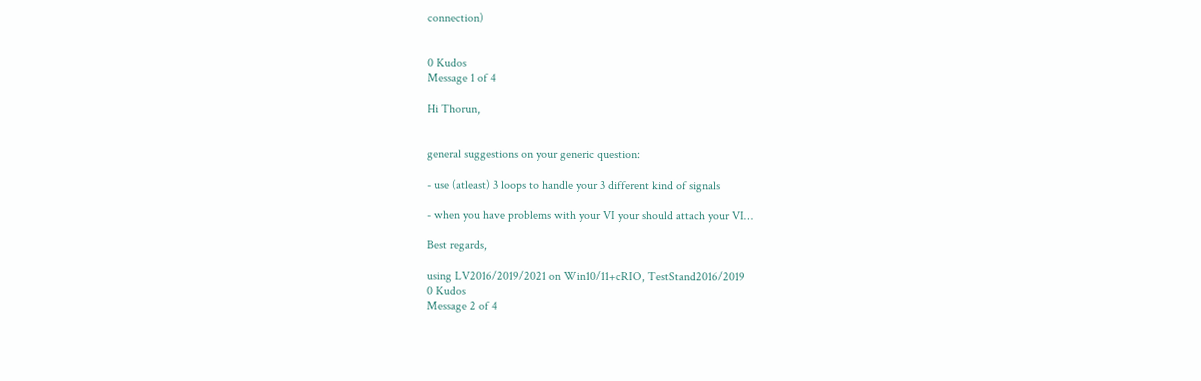connection)


0 Kudos
Message 1 of 4

Hi Thorun,


general suggestions on your generic question:

- use (atleast) 3 loops to handle your 3 different kind of signals

- when you have problems with your VI your should attach your VI…

Best regards,

using LV2016/2019/2021 on Win10/11+cRIO, TestStand2016/2019
0 Kudos
Message 2 of 4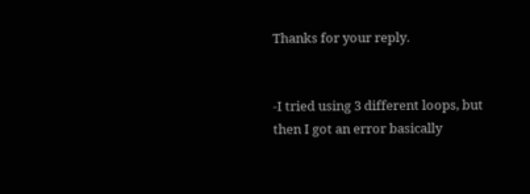Thanks for your reply.


-I tried using 3 different loops, but then I got an error basically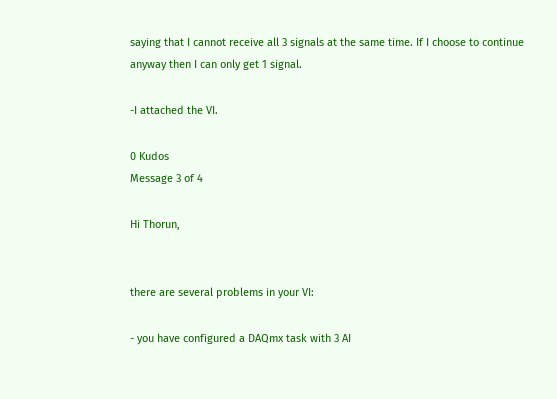saying that I cannot receive all 3 signals at the same time. If I choose to continue anyway then I can only get 1 signal.

-I attached the VI.

0 Kudos
Message 3 of 4

Hi Thorun,


there are several problems in your VI:

- you have configured a DAQmx task with 3 AI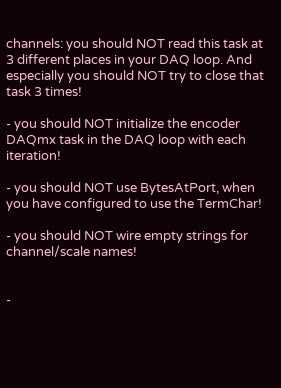channels: you should NOT read this task at 3 different places in your DAQ loop. And especially you should NOT try to close that task 3 times!

- you should NOT initialize the encoder DAQmx task in the DAQ loop with each iteration!

- you should NOT use BytesAtPort, when you have configured to use the TermChar!

- you should NOT wire empty strings for channel/scale names!


-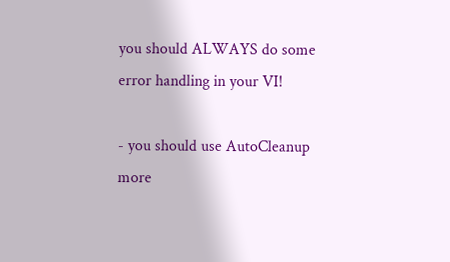you should ALWAYS do some error handling in your VI!

- you should use AutoCleanup more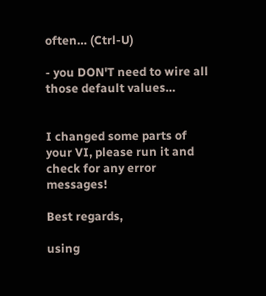often… (Ctrl-U)

- you DON'T need to wire all those default values…


I changed some parts of your VI, please run it and check for any error messages!

Best regards,

using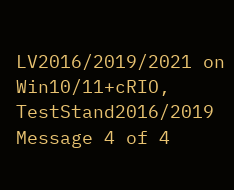LV2016/2019/2021 on Win10/11+cRIO, TestStand2016/2019
Message 4 of 4